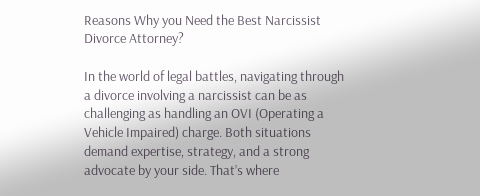Reasons Why you Need the Best Narcissist Divorce Attorney?

In the world of legal battles, navigating through a divorce involving a narcissist can be as challenging as handling an OVI (Operating a Vehicle Impaired) charge. Both situations demand expertise, strategy, and a strong advocate by your side. That’s where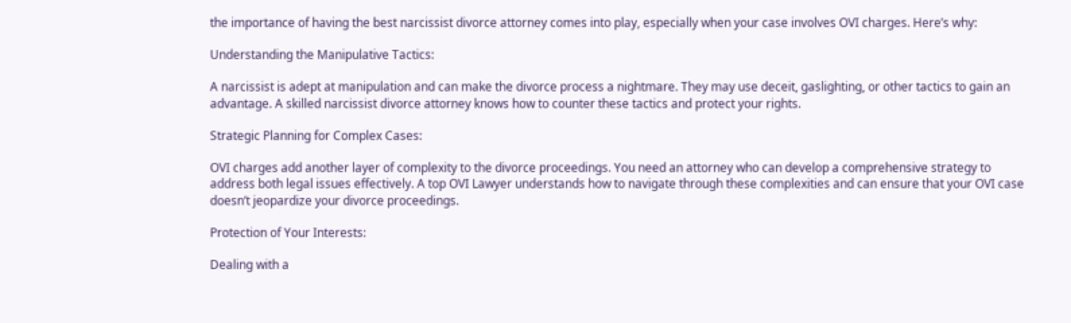the importance of having the best narcissist divorce attorney comes into play, especially when your case involves OVI charges. Here’s why:

Understanding the Manipulative Tactics:

A narcissist is adept at manipulation and can make the divorce process a nightmare. They may use deceit, gaslighting, or other tactics to gain an advantage. A skilled narcissist divorce attorney knows how to counter these tactics and protect your rights.

Strategic Planning for Complex Cases:

OVI charges add another layer of complexity to the divorce proceedings. You need an attorney who can develop a comprehensive strategy to address both legal issues effectively. A top OVI Lawyer understands how to navigate through these complexities and can ensure that your OVI case doesn’t jeopardize your divorce proceedings.

Protection of Your Interests:

Dealing with a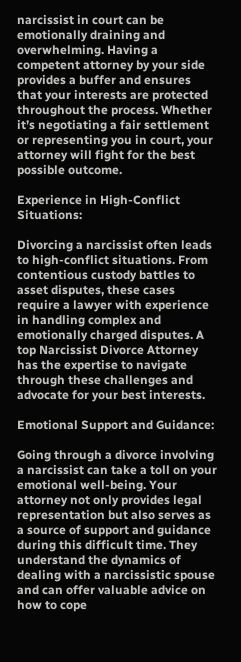narcissist in court can be emotionally draining and overwhelming. Having a competent attorney by your side provides a buffer and ensures that your interests are protected throughout the process. Whether it’s negotiating a fair settlement or representing you in court, your attorney will fight for the best possible outcome.

Experience in High-Conflict Situations:

Divorcing a narcissist often leads to high-conflict situations. From contentious custody battles to asset disputes, these cases require a lawyer with experience in handling complex and emotionally charged disputes. A top Narcissist Divorce Attorney has the expertise to navigate through these challenges and advocate for your best interests.

Emotional Support and Guidance:

Going through a divorce involving a narcissist can take a toll on your emotional well-being. Your attorney not only provides legal representation but also serves as a source of support and guidance during this difficult time. They understand the dynamics of dealing with a narcissistic spouse and can offer valuable advice on how to cope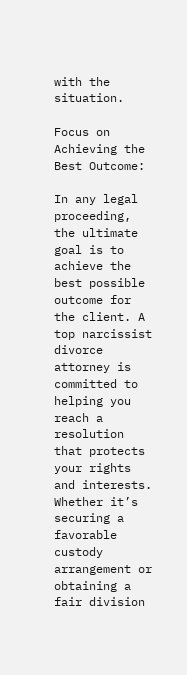with the situation.

Focus on Achieving the Best Outcome:

In any legal proceeding, the ultimate goal is to achieve the best possible outcome for the client. A top narcissist divorce attorney is committed to helping you reach a resolution that protects your rights and interests. Whether it’s securing a favorable custody arrangement or obtaining a fair division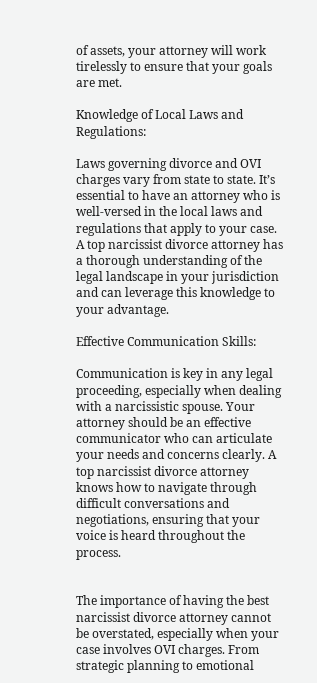of assets, your attorney will work tirelessly to ensure that your goals are met.

Knowledge of Local Laws and Regulations:

Laws governing divorce and OVI charges vary from state to state. It’s essential to have an attorney who is well-versed in the local laws and regulations that apply to your case. A top narcissist divorce attorney has a thorough understanding of the legal landscape in your jurisdiction and can leverage this knowledge to your advantage.

Effective Communication Skills:

Communication is key in any legal proceeding, especially when dealing with a narcissistic spouse. Your attorney should be an effective communicator who can articulate your needs and concerns clearly. A top narcissist divorce attorney knows how to navigate through difficult conversations and negotiations, ensuring that your voice is heard throughout the process.


The importance of having the best narcissist divorce attorney cannot be overstated, especially when your case involves OVI charges. From strategic planning to emotional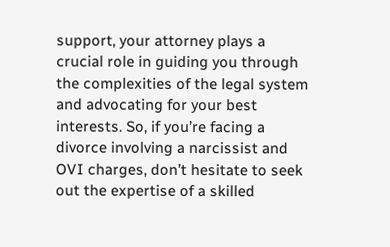support, your attorney plays a crucial role in guiding you through the complexities of the legal system and advocating for your best interests. So, if you’re facing a divorce involving a narcissist and OVI charges, don’t hesitate to seek out the expertise of a skilled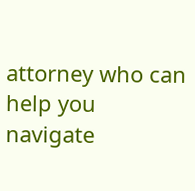attorney who can help you navigate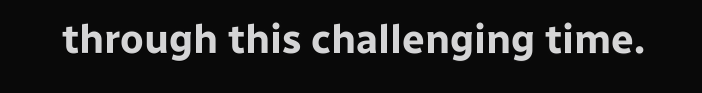through this challenging time.